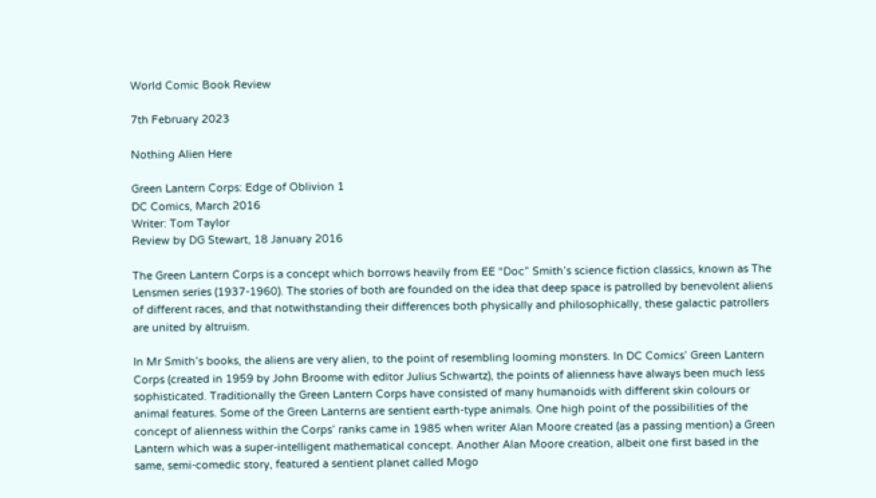World Comic Book Review

7th February 2023

Nothing Alien Here

Green Lantern Corps: Edge of Oblivion 1
DC Comics, March 2016
Writer: Tom Taylor
Review by DG Stewart, 18 January 2016

The Green Lantern Corps is a concept which borrows heavily from EE “Doc” Smith’s science fiction classics, known as The Lensmen series (1937-1960). The stories of both are founded on the idea that deep space is patrolled by benevolent aliens of different races, and that notwithstanding their differences both physically and philosophically, these galactic patrollers are united by altruism.

In Mr Smith’s books, the aliens are very alien, to the point of resembling looming monsters. In DC Comics’ Green Lantern Corps (created in 1959 by John Broome with editor Julius Schwartz), the points of alienness have always been much less sophisticated. Traditionally the Green Lantern Corps have consisted of many humanoids with different skin colours or animal features. Some of the Green Lanterns are sentient earth-type animals. One high point of the possibilities of the concept of alienness within the Corps’ ranks came in 1985 when writer Alan Moore created (as a passing mention) a Green Lantern which was a super-intelligent mathematical concept. Another Alan Moore creation, albeit one first based in the same, semi-comedic story, featured a sentient planet called Mogo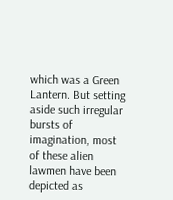which was a Green Lantern. But setting aside such irregular bursts of imagination, most of these alien lawmen have been depicted as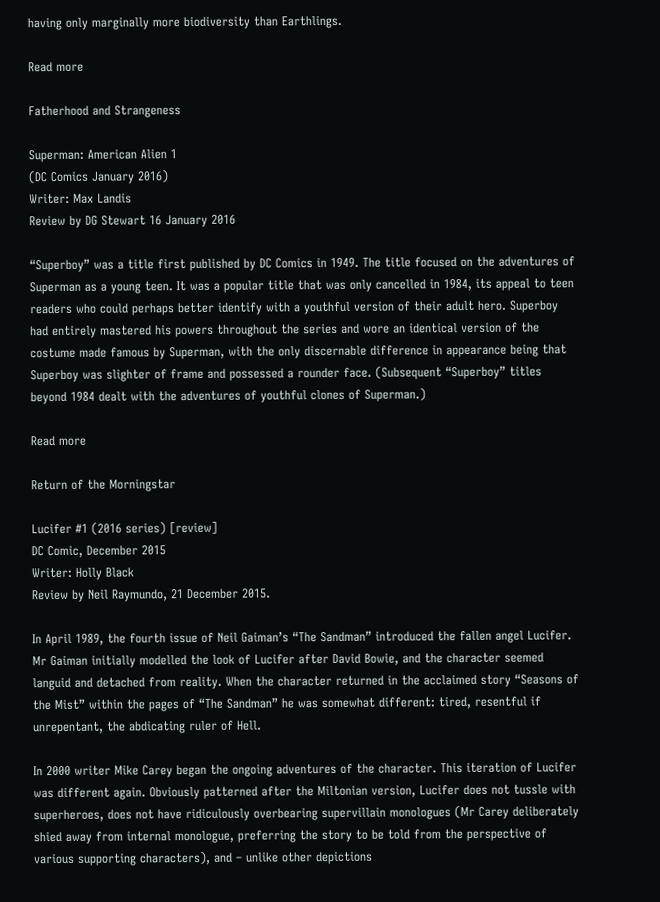having only marginally more biodiversity than Earthlings.

Read more

Fatherhood and Strangeness

Superman: American Alien 1
(DC Comics January 2016)
Writer: Max Landis
Review by DG Stewart 16 January 2016

“Superboy” was a title first published by DC Comics in 1949. The title focused on the adventures of Superman as a young teen. It was a popular title that was only cancelled in 1984, its appeal to teen readers who could perhaps better identify with a youthful version of their adult hero. Superboy had entirely mastered his powers throughout the series and wore an identical version of the costume made famous by Superman, with the only discernable difference in appearance being that Superboy was slighter of frame and possessed a rounder face. (Subsequent “Superboy” titles beyond 1984 dealt with the adventures of youthful clones of Superman.)

Read more

Return of the Morningstar

Lucifer #1 (2016 series) [review]
DC Comic, December 2015
Writer: Holly Black
Review by Neil Raymundo, 21 December 2015.

In April 1989, the fourth issue of Neil Gaiman’s “The Sandman” introduced the fallen angel Lucifer. Mr Gaiman initially modelled the look of Lucifer after David Bowie, and the character seemed languid and detached from reality. When the character returned in the acclaimed story “Seasons of the Mist” within the pages of “The Sandman” he was somewhat different: tired, resentful if unrepentant, the abdicating ruler of Hell.

In 2000 writer Mike Carey began the ongoing adventures of the character. This iteration of Lucifer was different again. Obviously patterned after the Miltonian version, Lucifer does not tussle with superheroes, does not have ridiculously overbearing supervillain monologues (Mr Carey deliberately shied away from internal monologue, preferring the story to be told from the perspective of various supporting characters), and – unlike other depictions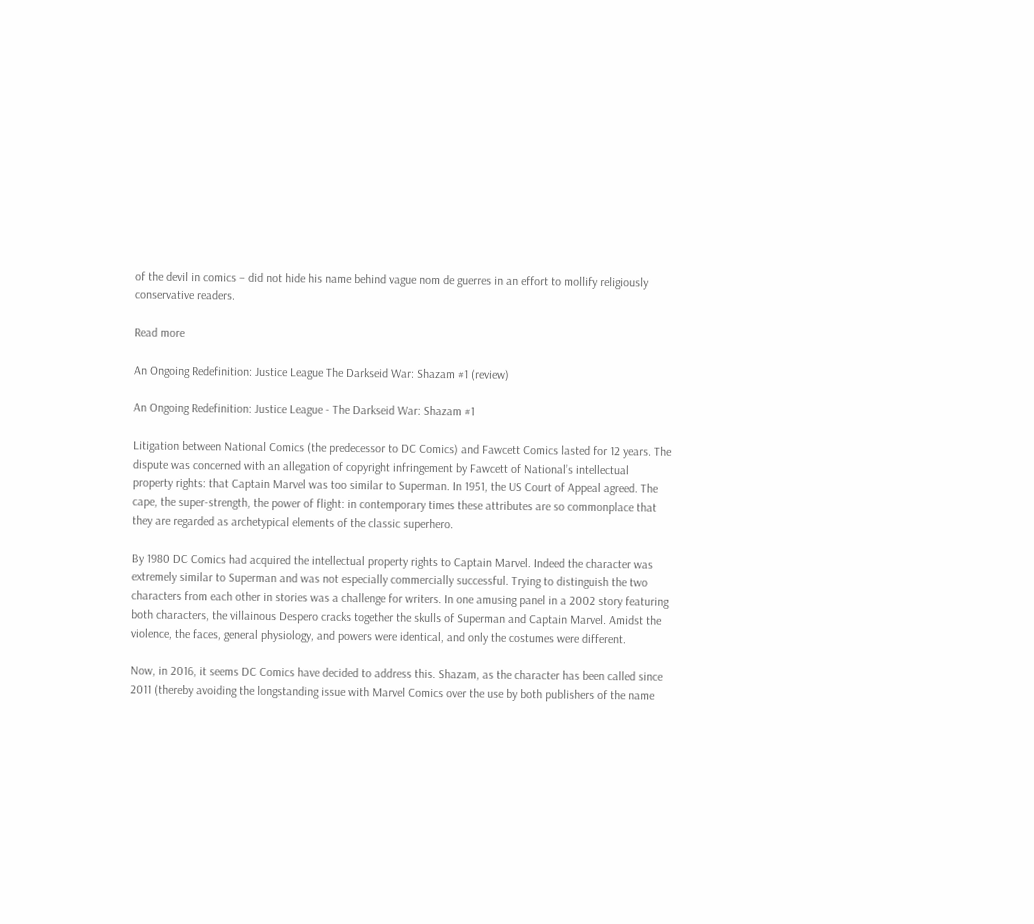of the devil in comics – did not hide his name behind vague nom de guerres in an effort to mollify religiously conservative readers.

Read more

An Ongoing Redefinition: Justice League The Darkseid War: Shazam #1 (review)

An Ongoing Redefinition: Justice League - The Darkseid War: Shazam #1

Litigation between National Comics (the predecessor to DC Comics) and Fawcett Comics lasted for 12 years. The dispute was concerned with an allegation of copyright infringement by Fawcett of National’s intellectual property rights: that Captain Marvel was too similar to Superman. In 1951, the US Court of Appeal agreed. The cape, the super-strength, the power of flight: in contemporary times these attributes are so commonplace that they are regarded as archetypical elements of the classic superhero.

By 1980 DC Comics had acquired the intellectual property rights to Captain Marvel. Indeed the character was extremely similar to Superman and was not especially commercially successful. Trying to distinguish the two characters from each other in stories was a challenge for writers. In one amusing panel in a 2002 story featuring both characters, the villainous Despero cracks together the skulls of Superman and Captain Marvel. Amidst the violence, the faces, general physiology, and powers were identical, and only the costumes were different.

Now, in 2016, it seems DC Comics have decided to address this. Shazam, as the character has been called since 2011 (thereby avoiding the longstanding issue with Marvel Comics over the use by both publishers of the name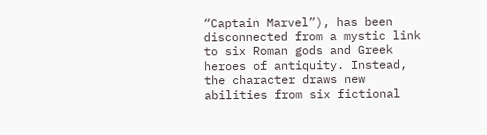“Captain Marvel”), has been disconnected from a mystic link to six Roman gods and Greek heroes of antiquity. Instead, the character draws new abilities from six fictional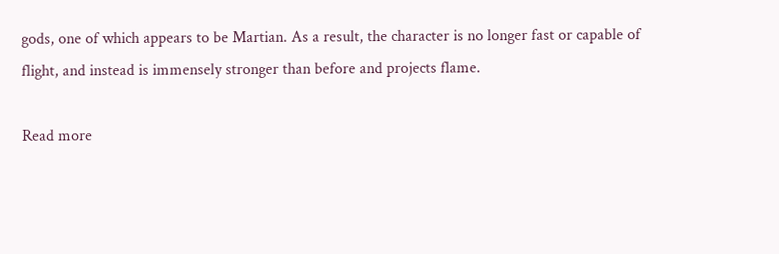gods, one of which appears to be Martian. As a result, the character is no longer fast or capable of flight, and instead is immensely stronger than before and projects flame.

Read more